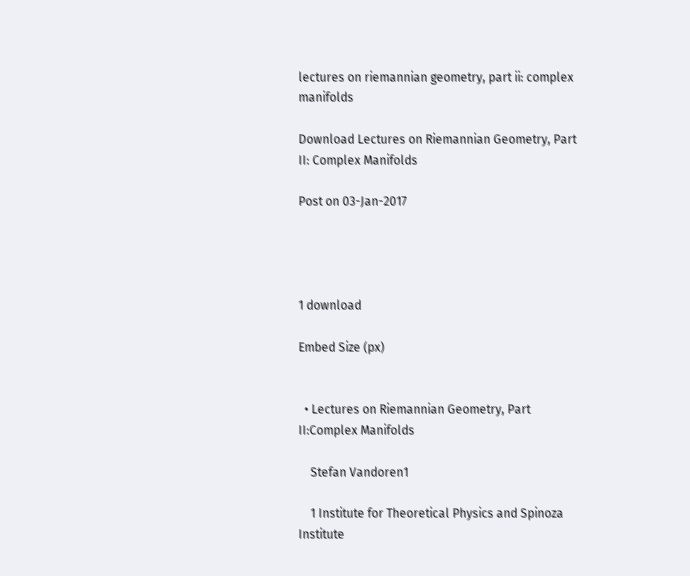lectures on riemannian geometry, part ii: complex manifolds

Download Lectures on Riemannian Geometry, Part II: Complex Manifolds

Post on 03-Jan-2017




1 download

Embed Size (px)


  • Lectures on Riemannian Geometry, Part II:Complex Manifolds

    Stefan Vandoren1

    1 Institute for Theoretical Physics and Spinoza Institute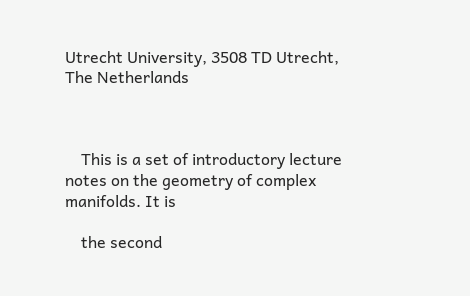Utrecht University, 3508 TD Utrecht, The Netherlands



    This is a set of introductory lecture notes on the geometry of complex manifolds. It is

    the second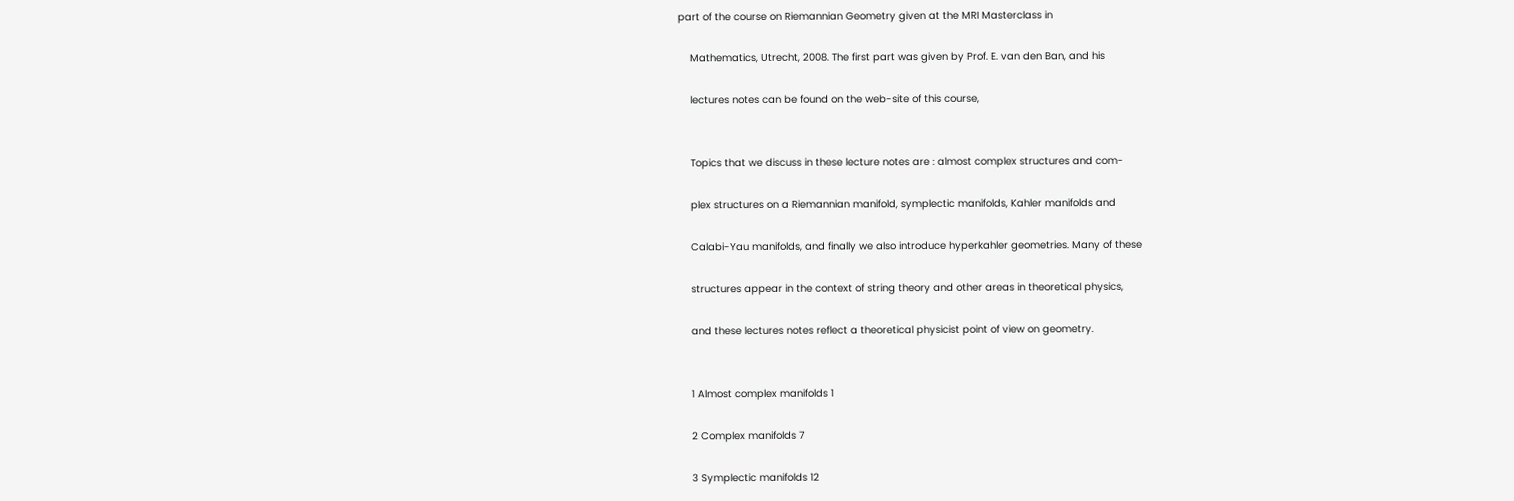part of the course on Riemannian Geometry given at the MRI Masterclass in

    Mathematics, Utrecht, 2008. The first part was given by Prof. E. van den Ban, and his

    lectures notes can be found on the web-site of this course,


    Topics that we discuss in these lecture notes are : almost complex structures and com-

    plex structures on a Riemannian manifold, symplectic manifolds, Kahler manifolds and

    Calabi-Yau manifolds, and finally we also introduce hyperkahler geometries. Many of these

    structures appear in the context of string theory and other areas in theoretical physics,

    and these lectures notes reflect a theoretical physicist point of view on geometry.


    1 Almost complex manifolds 1

    2 Complex manifolds 7

    3 Symplectic manifolds 12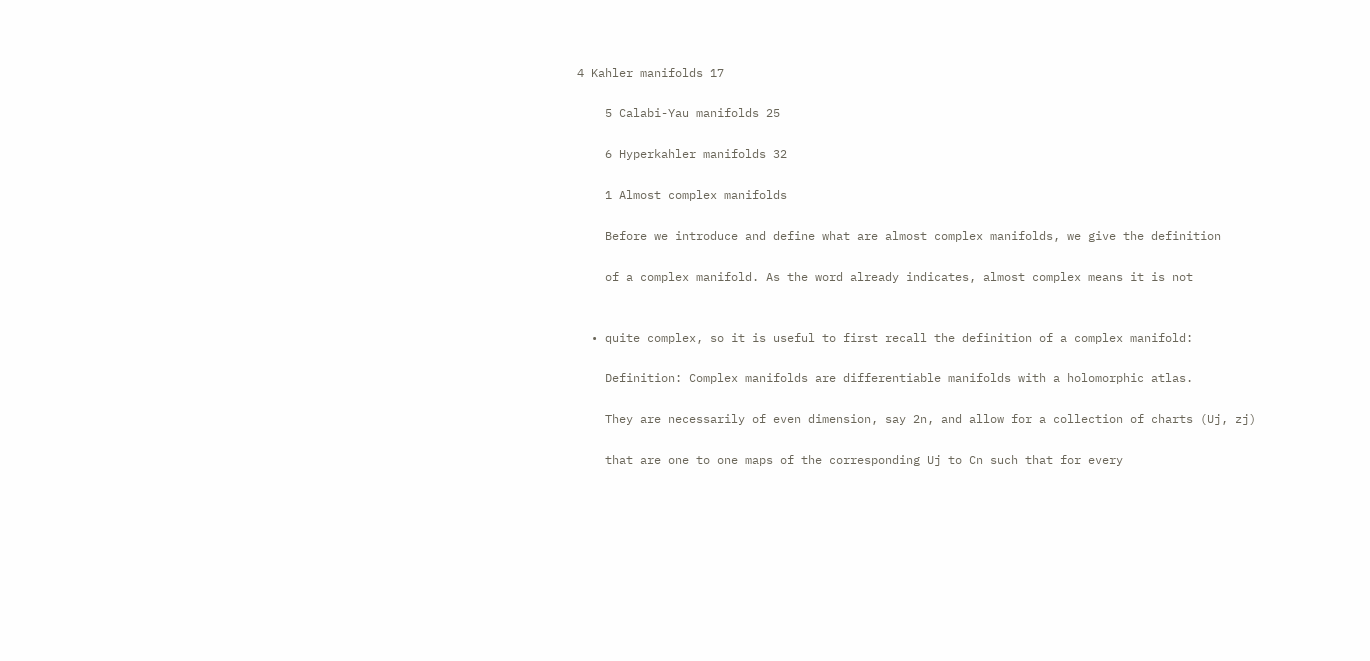4 Kahler manifolds 17

    5 Calabi-Yau manifolds 25

    6 Hyperkahler manifolds 32

    1 Almost complex manifolds

    Before we introduce and define what are almost complex manifolds, we give the definition

    of a complex manifold. As the word already indicates, almost complex means it is not


  • quite complex, so it is useful to first recall the definition of a complex manifold:

    Definition: Complex manifolds are differentiable manifolds with a holomorphic atlas.

    They are necessarily of even dimension, say 2n, and allow for a collection of charts (Uj, zj)

    that are one to one maps of the corresponding Uj to Cn such that for every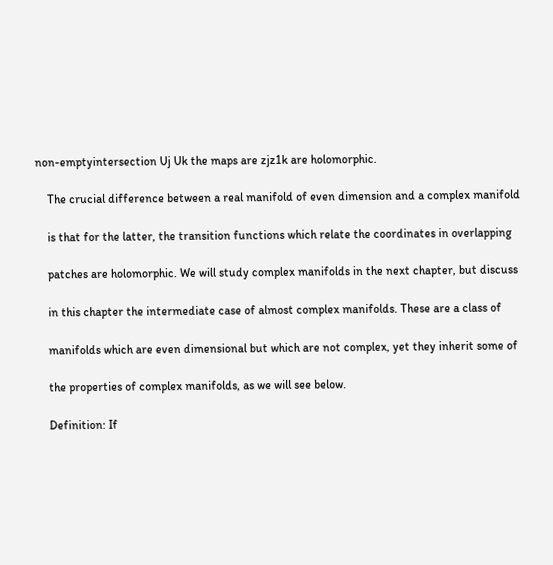non-emptyintersection Uj Uk the maps are zjz1k are holomorphic.

    The crucial difference between a real manifold of even dimension and a complex manifold

    is that for the latter, the transition functions which relate the coordinates in overlapping

    patches are holomorphic. We will study complex manifolds in the next chapter, but discuss

    in this chapter the intermediate case of almost complex manifolds. These are a class of

    manifolds which are even dimensional but which are not complex, yet they inherit some of

    the properties of complex manifolds, as we will see below.

    Definition: If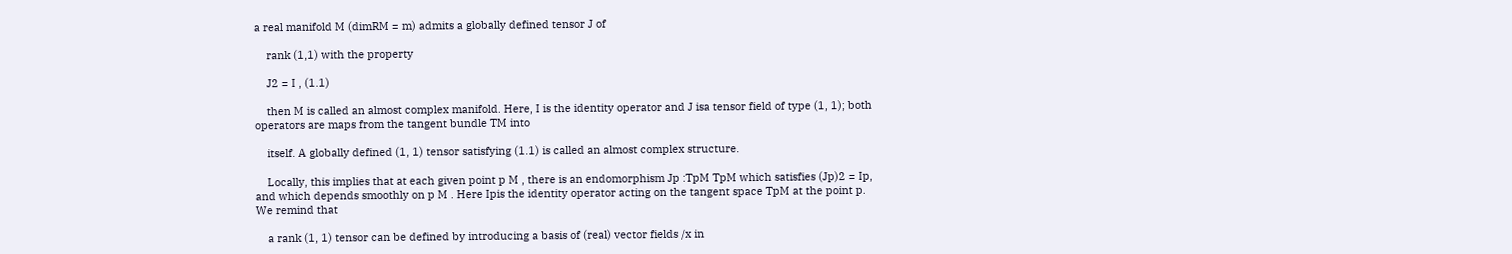a real manifold M (dimRM = m) admits a globally defined tensor J of

    rank (1,1) with the property

    J2 = I , (1.1)

    then M is called an almost complex manifold. Here, I is the identity operator and J isa tensor field of type (1, 1); both operators are maps from the tangent bundle TM into

    itself. A globally defined (1, 1) tensor satisfying (1.1) is called an almost complex structure.

    Locally, this implies that at each given point p M , there is an endomorphism Jp :TpM TpM which satisfies (Jp)2 = Ip, and which depends smoothly on p M . Here Ipis the identity operator acting on the tangent space TpM at the point p. We remind that

    a rank (1, 1) tensor can be defined by introducing a basis of (real) vector fields /x in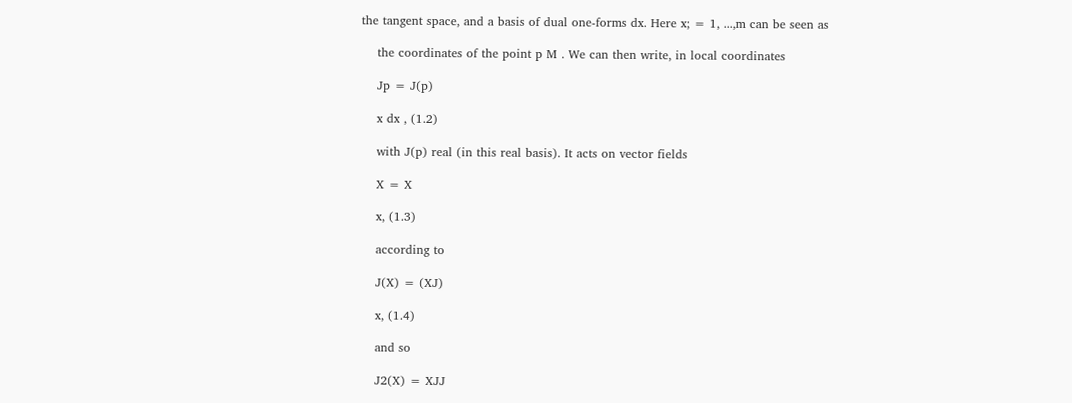the tangent space, and a basis of dual one-forms dx. Here x; = 1, ...,m can be seen as

    the coordinates of the point p M . We can then write, in local coordinates

    Jp = J(p)

    x dx , (1.2)

    with J(p) real (in this real basis). It acts on vector fields

    X = X

    x, (1.3)

    according to

    J(X) = (XJ)

    x, (1.4)

    and so

    J2(X) = XJJ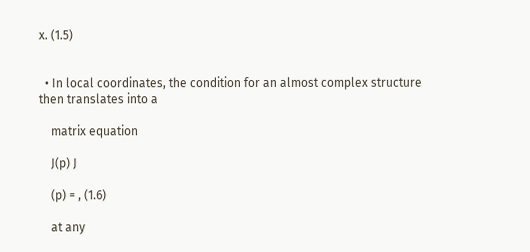x. (1.5)


  • In local coordinates, the condition for an almost complex structure then translates into a

    matrix equation

    J(p) J

    (p) = , (1.6)

    at any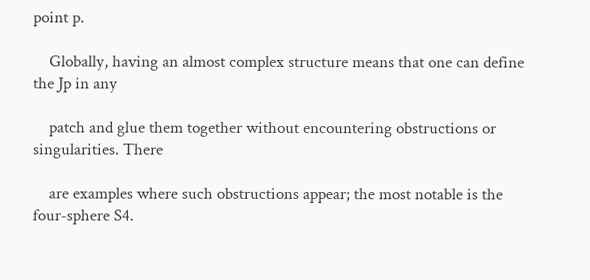point p.

    Globally, having an almost complex structure means that one can define the Jp in any

    patch and glue them together without encountering obstructions or singularities. There

    are examples where such obstructions appear; the most notable is the four-sphere S4.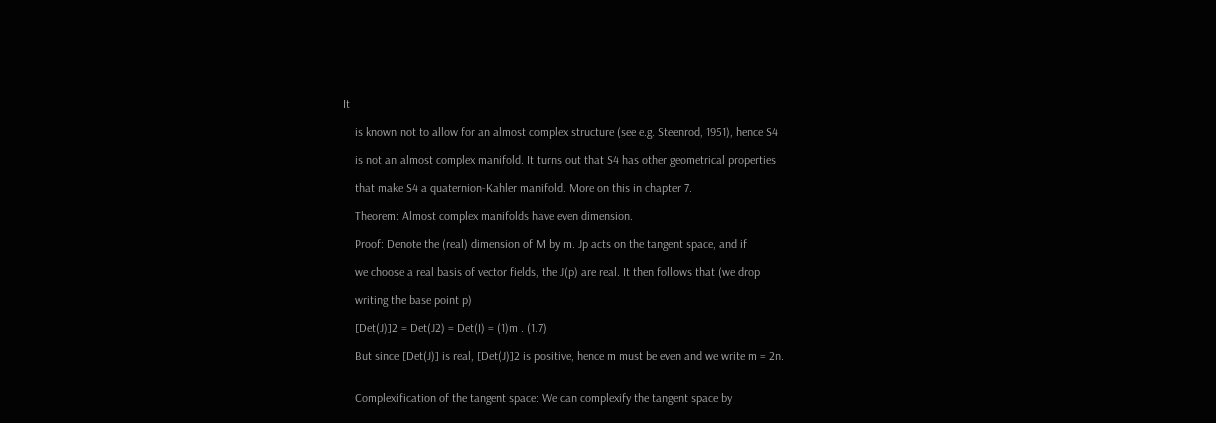It

    is known not to allow for an almost complex structure (see e.g. Steenrod, 1951), hence S4

    is not an almost complex manifold. It turns out that S4 has other geometrical properties

    that make S4 a quaternion-Kahler manifold. More on this in chapter 7.

    Theorem: Almost complex manifolds have even dimension.

    Proof: Denote the (real) dimension of M by m. Jp acts on the tangent space, and if

    we choose a real basis of vector fields, the J(p) are real. It then follows that (we drop

    writing the base point p)

    [Det(J)]2 = Det(J2) = Det(I) = (1)m . (1.7)

    But since [Det(J)] is real, [Det(J)]2 is positive, hence m must be even and we write m = 2n.


    Complexification of the tangent space: We can complexify the tangent space by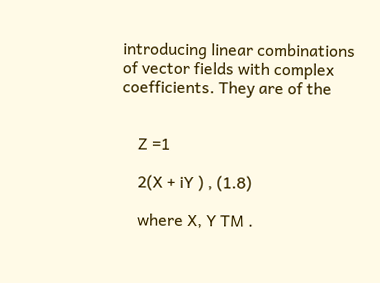introducing linear combinations of vector fields with complex coefficients. They are of the


    Z =1

    2(X + iY ) , (1.8)

    where X, Y TM .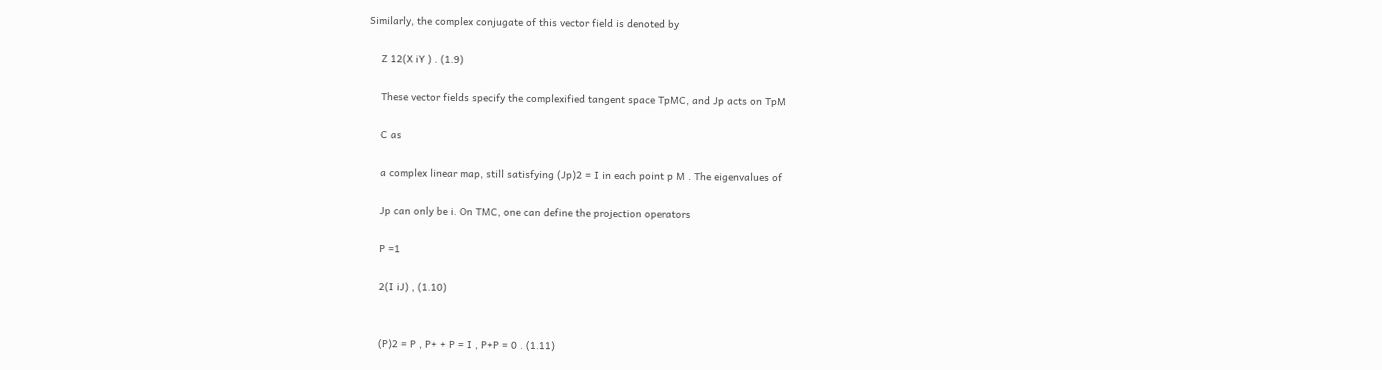Similarly, the complex conjugate of this vector field is denoted by

    Z 12(X iY ) . (1.9)

    These vector fields specify the complexified tangent space TpMC, and Jp acts on TpM

    C as

    a complex linear map, still satisfying (Jp)2 = I in each point p M . The eigenvalues of

    Jp can only be i. On TMC, one can define the projection operators

    P =1

    2(I iJ) , (1.10)


    (P)2 = P , P+ + P = I , P+P = 0 . (1.11)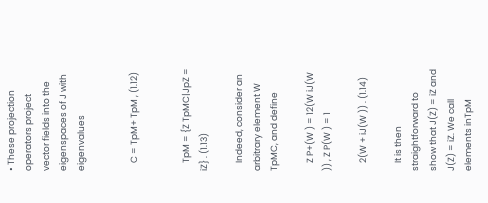• These projection operators project vector fields into the eigenspaces of J with eigenvalues


    C = TpM+ TpM , (1.12)


    TpM = {Z TpMC|JpZ = iZ} . (1.13)

    Indeed, consider an arbitrary element W TpMC, and define

    Z P+(W ) = 12(W iJ(W )) , Z P(W ) = 1

    2(W + iJ(W )) . (1.14)

    It is then straightforward to show that J(Z) = iZ and J(Z) = iZ. We call elements inTpM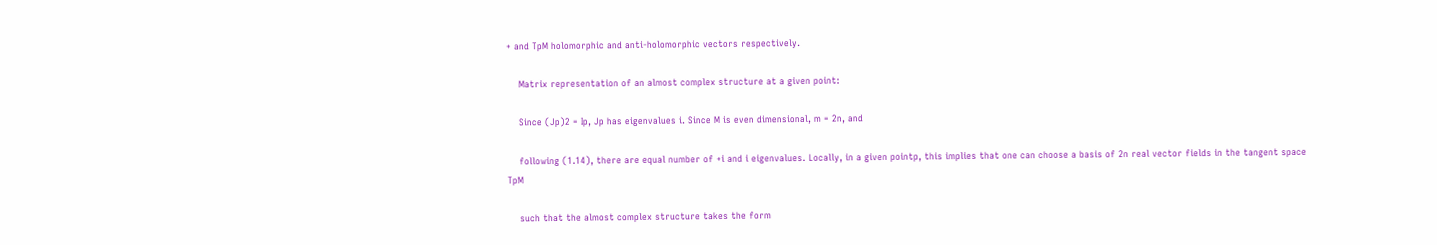+ and TpM holomorphic and anti-holomorphic vectors respectively.

    Matrix representation of an almost complex structure at a given point:

    Since (Jp)2 = Ip, Jp has eigenvalues i. Since M is even dimensional, m = 2n, and

    following (1.14), there are equal number of +i and i eigenvalues. Locally, in a given pointp, this implies that one can choose a basis of 2n real vector fields in the tangent space TpM

    such that the almost complex structure takes the form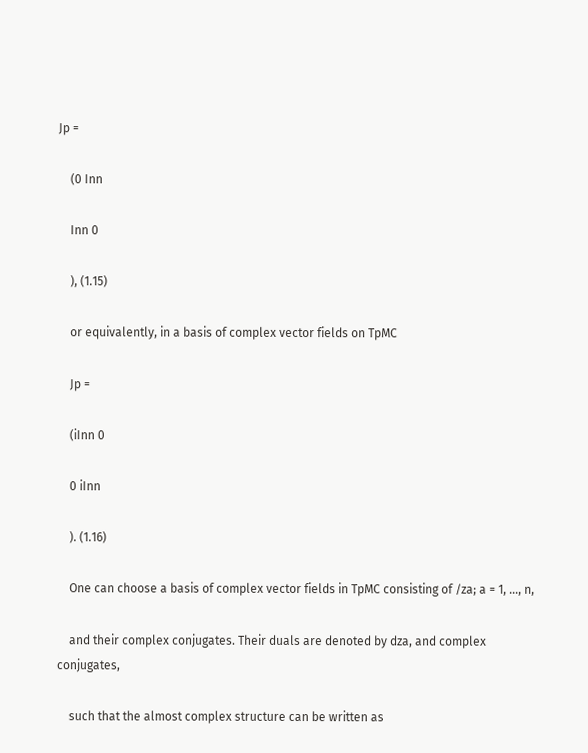Jp =

    (0 Inn

    Inn 0

    ), (1.15)

    or equivalently, in a basis of complex vector fields on TpMC

    Jp =

    (iInn 0

    0 iInn

    ). (1.16)

    One can choose a basis of complex vector fields in TpMC consisting of /za; a = 1, ..., n,

    and their complex conjugates. Their duals are denoted by dza, and complex conjugates,

    such that the almost complex structure can be written as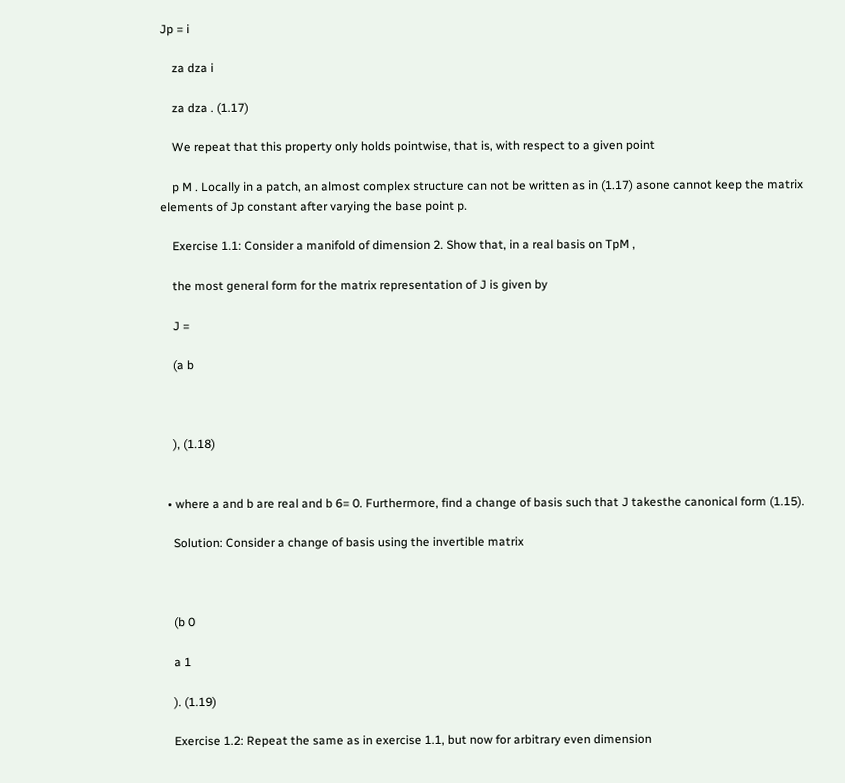Jp = i

    za dza i

    za dza . (1.17)

    We repeat that this property only holds pointwise, that is, with respect to a given point

    p M . Locally in a patch, an almost complex structure can not be written as in (1.17) asone cannot keep the matrix elements of Jp constant after varying the base point p.

    Exercise 1.1: Consider a manifold of dimension 2. Show that, in a real basis on TpM ,

    the most general form for the matrix representation of J is given by

    J =

    (a b



    ), (1.18)


  • where a and b are real and b 6= 0. Furthermore, find a change of basis such that J takesthe canonical form (1.15).

    Solution: Consider a change of basis using the invertible matrix



    (b 0

    a 1

    ). (1.19)

    Exercise 1.2: Repeat the same as in exercise 1.1, but now for arbitrary even dimension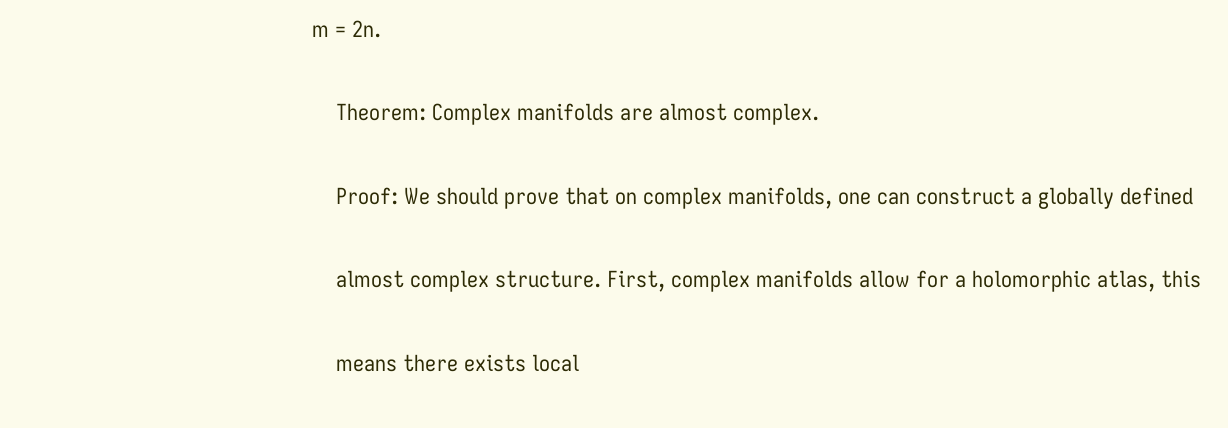m = 2n.

    Theorem: Complex manifolds are almost complex.

    Proof: We should prove that on complex manifolds, one can construct a globally defined

    almost complex structure. First, complex manifolds allow for a holomorphic atlas, this

    means there exists local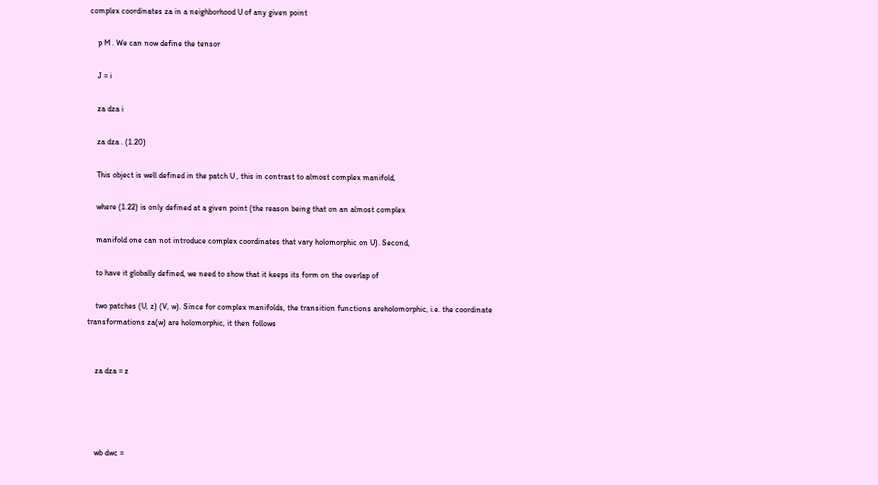complex coordinates za in a neighborhood U of any given point

    p M . We can now define the tensor

    J = i

    za dza i

    za dza . (1.20)

    This object is well defined in the patch U , this in contrast to almost complex manifold,

    where (1.22) is only defined at a given point (the reason being that on an almost complex

    manifold one can not introduce complex coordinates that vary holomorphic on U). Second,

    to have it globally defined, we need to show that it keeps its form on the overlap of

    two patches (U, z) (V, w). Since for complex manifolds, the transition functions areholomorphic, i.e. the coordinate transformations za(w) are holomorphic, it then follows


    za dza = z




    wb dwc =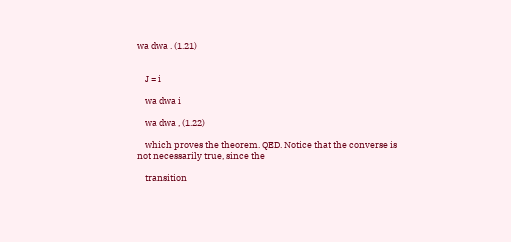wa dwa . (1.21)


    J = i

    wa dwa i

    wa dwa , (1.22)

    which proves the theorem. QED. Notice that the converse is not necessarily true, since the

    transition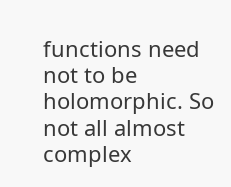functions need not to be holomorphic. So not all almost complex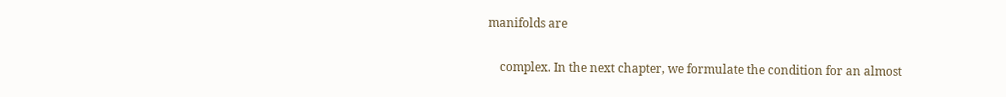manifolds are

    complex. In the next chapter, we formulate the condition for an almost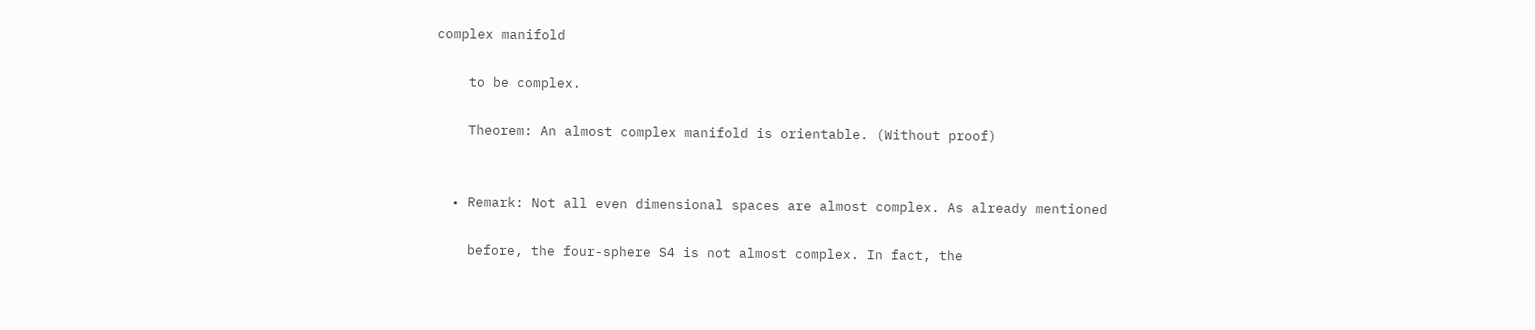complex manifold

    to be complex.

    Theorem: An almost complex manifold is orientable. (Without proof)


  • Remark: Not all even dimensional spaces are almost complex. As already mentioned

    before, the four-sphere S4 is not almost complex. In fact, the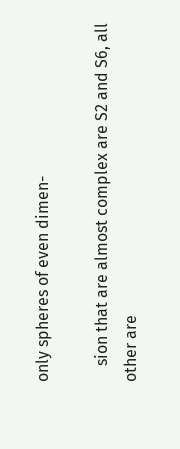only spheres of even dimen-

    sion that are almost complex are S2 and S6, all other are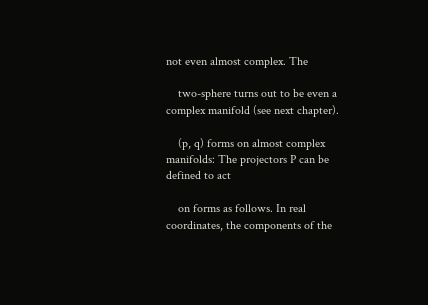not even almost complex. The

    two-sphere turns out to be even a complex manifold (see next chapter).

    (p, q) forms on almost complex manifolds: The projectors P can be defined to act

    on forms as follows. In real coordinates, the components of the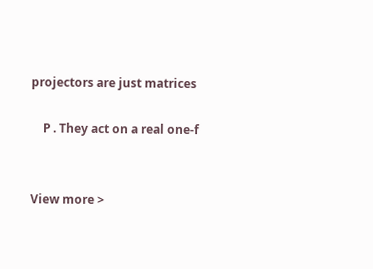projectors are just matrices

    P . They act on a real one-f


View more >